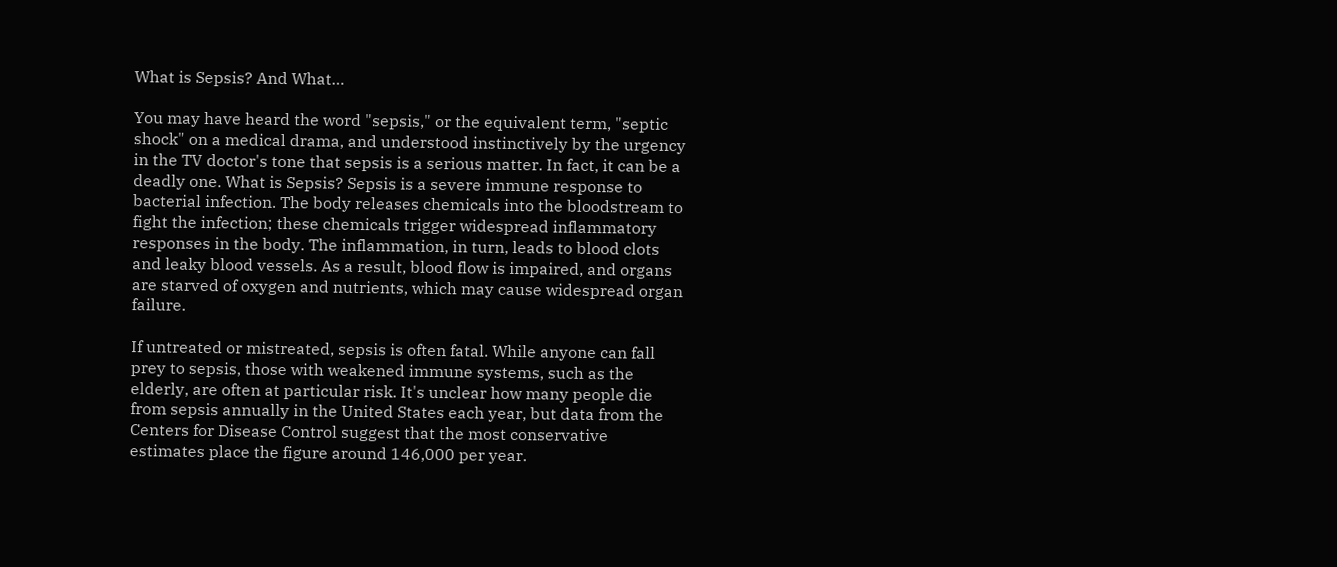What is Sepsis? And What…

You may have heard the word "sepsis," or the equivalent term, "septic shock" on a medical drama, and understood instinctively by the urgency in the TV doctor's tone that sepsis is a serious matter. In fact, it can be a deadly one. What is Sepsis? Sepsis is a severe immune response to bacterial infection. The body releases chemicals into the bloodstream to fight the infection; these chemicals trigger widespread inflammatory responses in the body. The inflammation, in turn, leads to blood clots and leaky blood vessels. As a result, blood flow is impaired, and organs are starved of oxygen and nutrients, which may cause widespread organ failure.

If untreated or mistreated, sepsis is often fatal. While anyone can fall prey to sepsis, those with weakened immune systems, such as the elderly, are often at particular risk. It's unclear how many people die from sepsis annually in the United States each year, but data from the Centers for Disease Control suggest that the most conservative estimates place the figure around 146,000 per year.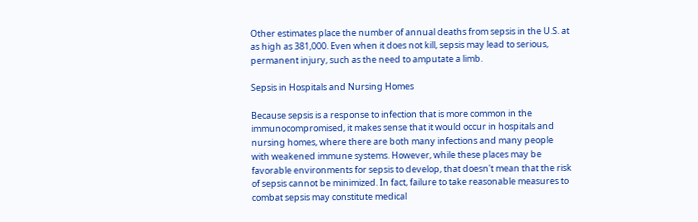Other estimates place the number of annual deaths from sepsis in the U.S. at as high as 381,000. Even when it does not kill, sepsis may lead to serious, permanent injury, such as the need to amputate a limb.

Sepsis in Hospitals and Nursing Homes

Because sepsis is a response to infection that is more common in the immunocompromised, it makes sense that it would occur in hospitals and nursing homes, where there are both many infections and many people with weakened immune systems. However, while these places may be favorable environments for sepsis to develop, that doesn't mean that the risk of sepsis cannot be minimized. In fact, failure to take reasonable measures to combat sepsis may constitute medical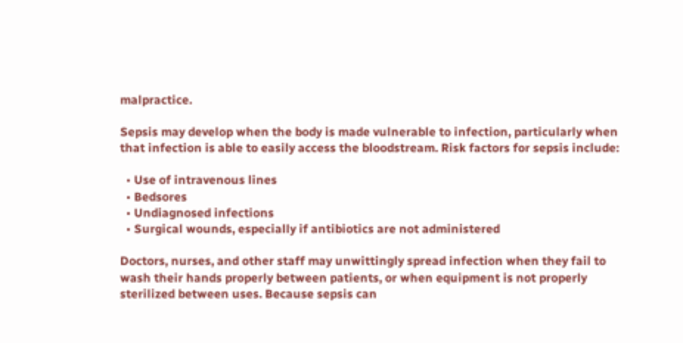malpractice.

Sepsis may develop when the body is made vulnerable to infection, particularly when that infection is able to easily access the bloodstream. Risk factors for sepsis include:

  • Use of intravenous lines
  • Bedsores
  • Undiagnosed infections
  • Surgical wounds, especially if antibiotics are not administered

Doctors, nurses, and other staff may unwittingly spread infection when they fail to wash their hands properly between patients, or when equipment is not properly sterilized between uses. Because sepsis can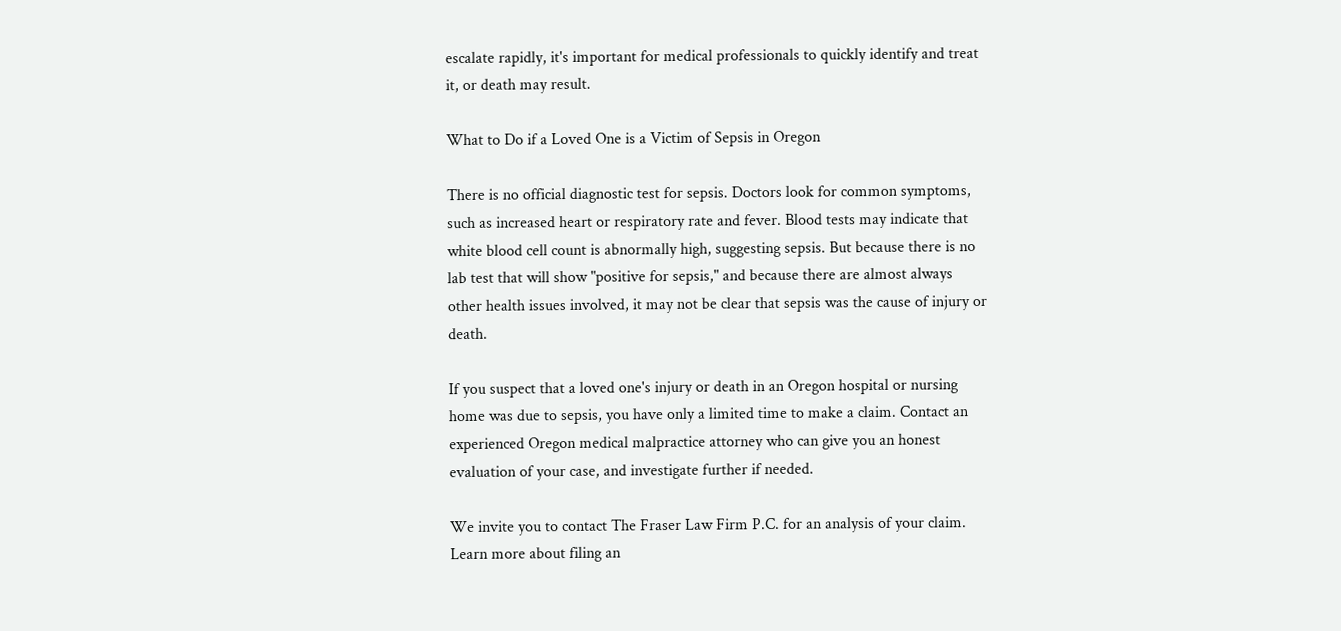escalate rapidly, it's important for medical professionals to quickly identify and treat it, or death may result.

What to Do if a Loved One is a Victim of Sepsis in Oregon

There is no official diagnostic test for sepsis. Doctors look for common symptoms, such as increased heart or respiratory rate and fever. Blood tests may indicate that white blood cell count is abnormally high, suggesting sepsis. But because there is no lab test that will show "positive for sepsis," and because there are almost always other health issues involved, it may not be clear that sepsis was the cause of injury or death.

If you suspect that a loved one's injury or death in an Oregon hospital or nursing home was due to sepsis, you have only a limited time to make a claim. Contact an experienced Oregon medical malpractice attorney who can give you an honest evaluation of your case, and investigate further if needed.

We invite you to contact The Fraser Law Firm P.C. for an analysis of your claim. Learn more about filing an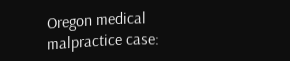Oregon medical malpractice case: